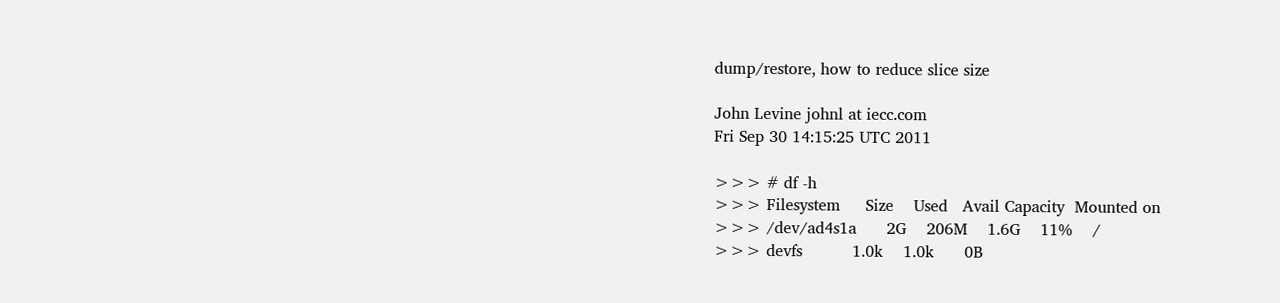dump/restore, how to reduce slice size

John Levine johnl at iecc.com
Fri Sep 30 14:15:25 UTC 2011

>>> # df -h
>>> Filesystem     Size    Used   Avail Capacity  Mounted on
>>> /dev/ad4s1a      2G    206M    1.6G    11%    /
>>> devfs          1.0k    1.0k      0B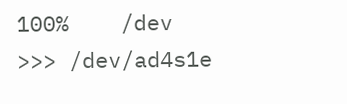100%    /dev
>>> /dev/ad4s1e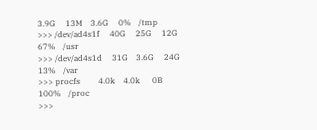3.9G     13M    3.6G     0%    /tmp
>>> /dev/ad4s1f     40G     25G     12G    67%    /usr
>>> /dev/ad4s1d     31G    3.6G     24G    13%    /var
>>> procfs         4.0k    4.0k      0B   100%    /proc
>>>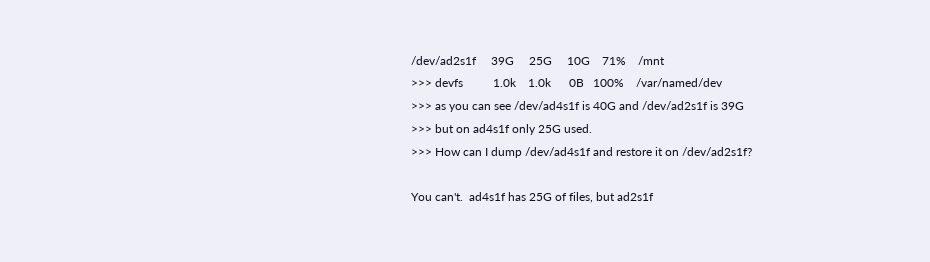/dev/ad2s1f     39G     25G     10G    71%    /mnt
>>> devfs          1.0k    1.0k      0B   100%    /var/named/dev
>>> as you can see /dev/ad4s1f is 40G and /dev/ad2s1f is 39G
>>> but on ad4s1f only 25G used.
>>> How can I dump /dev/ad4s1f and restore it on /dev/ad2s1f?

You can't.  ad4s1f has 25G of files, but ad2s1f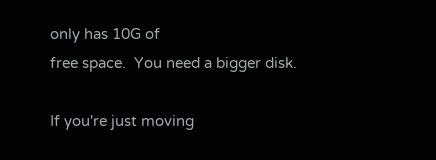only has 10G of
free space.  You need a bigger disk.

If you're just moving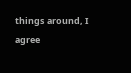things around, I agree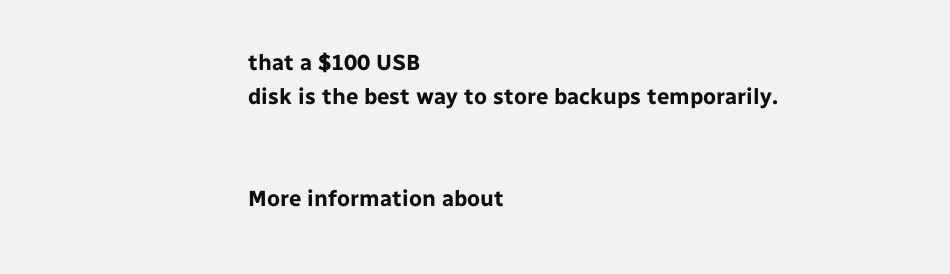that a $100 USB
disk is the best way to store backups temporarily.


More information about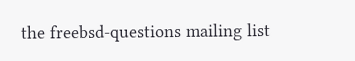the freebsd-questions mailing list